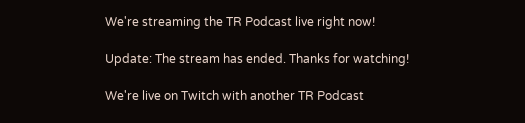We're streaming the TR Podcast live right now!

Update: The stream has ended. Thanks for watching!

We're live on Twitch with another TR Podcast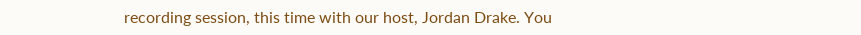recording session, this time with our host, Jordan Drake. You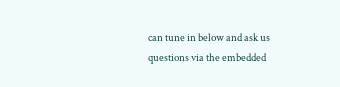can tune in below and ask us questions via the embedded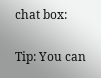chat box:

Tip: You can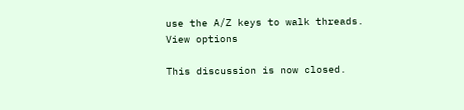use the A/Z keys to walk threads.
View options

This discussion is now closed.